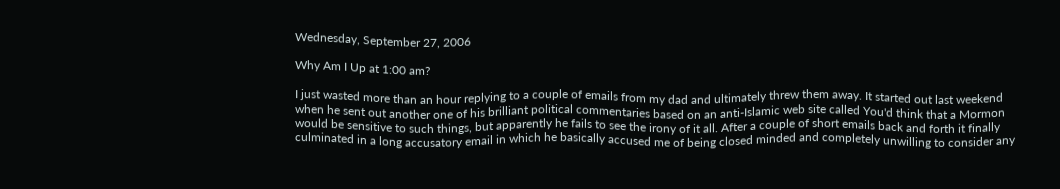Wednesday, September 27, 2006

Why Am I Up at 1:00 am?

I just wasted more than an hour replying to a couple of emails from my dad and ultimately threw them away. It started out last weekend when he sent out another one of his brilliant political commentaries based on an anti-Islamic web site called You'd think that a Mormon would be sensitive to such things, but apparently he fails to see the irony of it all. After a couple of short emails back and forth it finally culminated in a long accusatory email in which he basically accused me of being closed minded and completely unwilling to consider any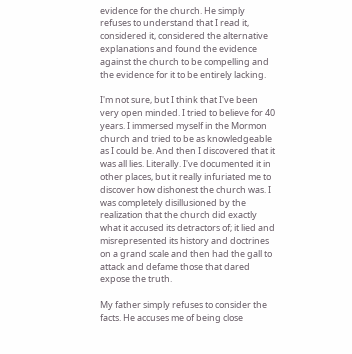evidence for the church. He simply refuses to understand that I read it, considered it, considered the alternative explanations and found the evidence against the church to be compelling and the evidence for it to be entirely lacking.

I'm not sure, but I think that I've been very open minded. I tried to believe for 40 years. I immersed myself in the Mormon church and tried to be as knowledgeable as I could be. And then I discovered that it was all lies. Literally. I've documented it in other places, but it really infuriated me to discover how dishonest the church was. I was completely disillusioned by the realization that the church did exactly what it accused its detractors of; it lied and misrepresented its history and doctrines on a grand scale and then had the gall to attack and defame those that dared expose the truth.

My father simply refuses to consider the facts. He accuses me of being close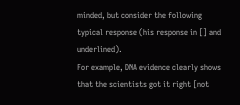minded, but consider the following typical response (his response in [] and underlined).
For example, DNA evidence clearly shows that the scientists got it right [not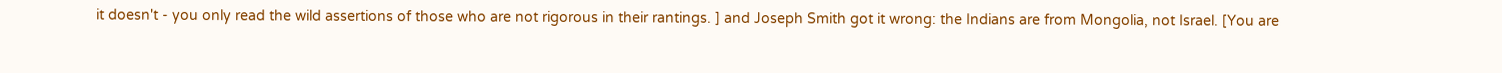it doesn't - you only read the wild assertions of those who are not rigorous in their rantings. ] and Joseph Smith got it wrong: the Indians are from Mongolia, not Israel. [You are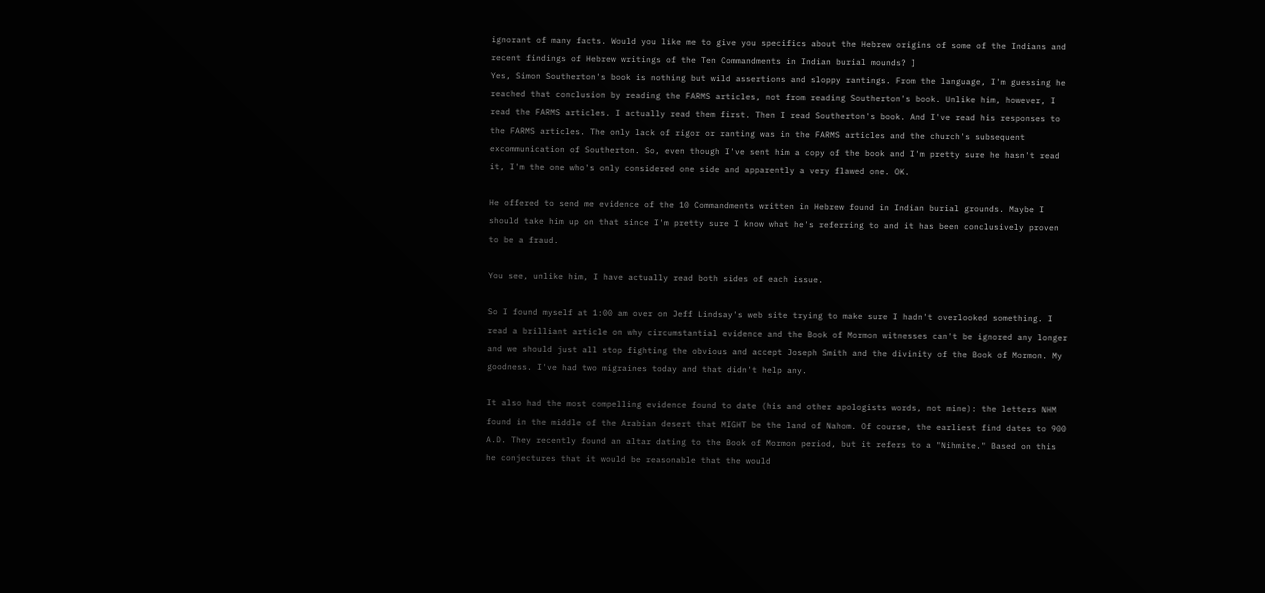ignorant of many facts. Would you like me to give you specifics about the Hebrew origins of some of the Indians and recent findings of Hebrew writings of the Ten Commandments in Indian burial mounds? ]
Yes, Simon Southerton's book is nothing but wild assertions and sloppy rantings. From the language, I'm guessing he reached that conclusion by reading the FARMS articles, not from reading Southerton's book. Unlike him, however, I read the FARMS articles. I actually read them first. Then I read Southerton's book. And I've read his responses to the FARMS articles. The only lack of rigor or ranting was in the FARMS articles and the church's subsequent excommunication of Southerton. So, even though I've sent him a copy of the book and I'm pretty sure he hasn't read it, I'm the one who's only considered one side and apparently a very flawed one. OK.

He offered to send me evidence of the 10 Commandments written in Hebrew found in Indian burial grounds. Maybe I should take him up on that since I'm pretty sure I know what he's referring to and it has been conclusively proven to be a fraud.

You see, unlike him, I have actually read both sides of each issue.

So I found myself at 1:00 am over on Jeff Lindsay's web site trying to make sure I hadn't overlooked something. I read a brilliant article on why circumstantial evidence and the Book of Mormon witnesses can't be ignored any longer and we should just all stop fighting the obvious and accept Joseph Smith and the divinity of the Book of Mormon. My goodness. I've had two migraines today and that didn't help any.

It also had the most compelling evidence found to date (his and other apologists words, not mine): the letters NHM found in the middle of the Arabian desert that MIGHT be the land of Nahom. Of course, the earliest find dates to 900 A.D. They recently found an altar dating to the Book of Mormon period, but it refers to a "Nihmite." Based on this he conjectures that it would be reasonable that the would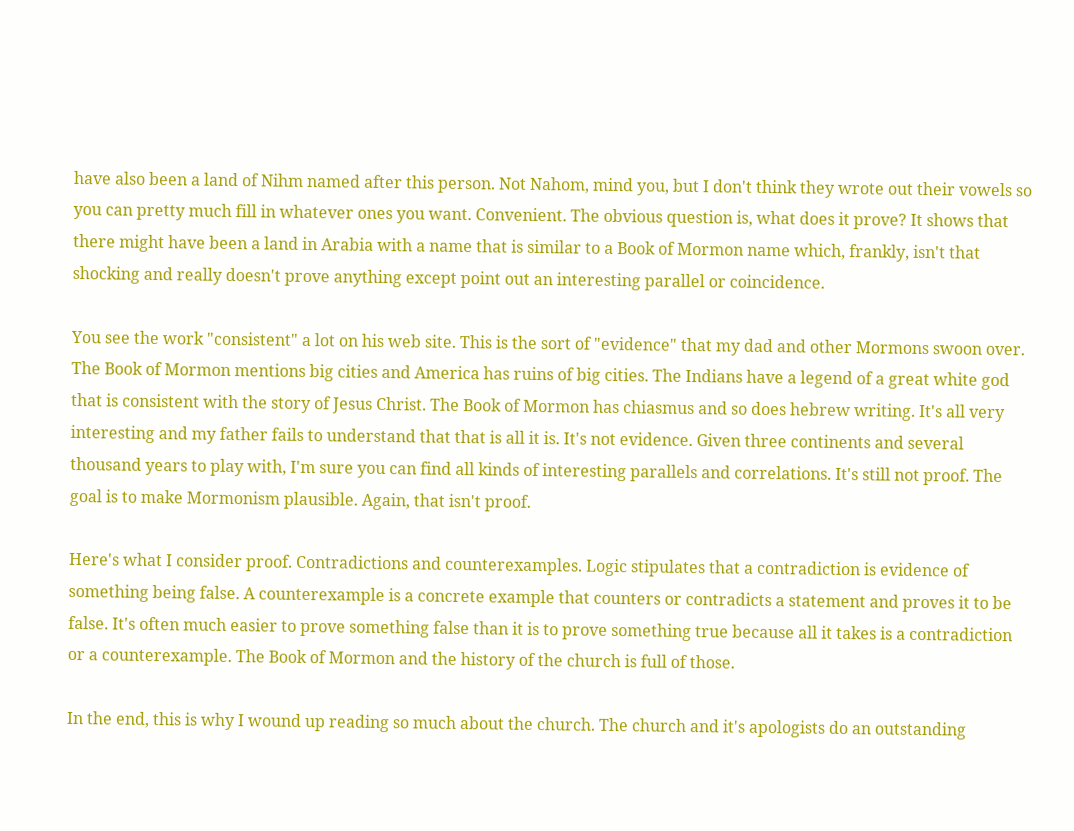have also been a land of Nihm named after this person. Not Nahom, mind you, but I don't think they wrote out their vowels so you can pretty much fill in whatever ones you want. Convenient. The obvious question is, what does it prove? It shows that there might have been a land in Arabia with a name that is similar to a Book of Mormon name which, frankly, isn't that shocking and really doesn't prove anything except point out an interesting parallel or coincidence.

You see the work "consistent" a lot on his web site. This is the sort of "evidence" that my dad and other Mormons swoon over. The Book of Mormon mentions big cities and America has ruins of big cities. The Indians have a legend of a great white god that is consistent with the story of Jesus Christ. The Book of Mormon has chiasmus and so does hebrew writing. It's all very interesting and my father fails to understand that that is all it is. It's not evidence. Given three continents and several thousand years to play with, I'm sure you can find all kinds of interesting parallels and correlations. It's still not proof. The goal is to make Mormonism plausible. Again, that isn't proof.

Here's what I consider proof. Contradictions and counterexamples. Logic stipulates that a contradiction is evidence of something being false. A counterexample is a concrete example that counters or contradicts a statement and proves it to be false. It's often much easier to prove something false than it is to prove something true because all it takes is a contradiction or a counterexample. The Book of Mormon and the history of the church is full of those.

In the end, this is why I wound up reading so much about the church. The church and it's apologists do an outstanding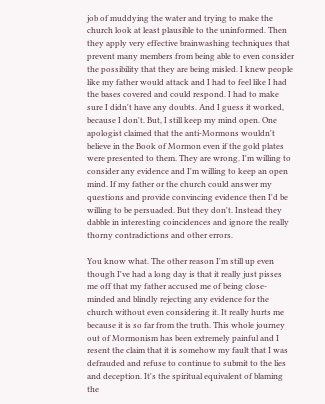job of muddying the water and trying to make the church look at least plausible to the uninformed. Then they apply very effective brainwashing techniques that prevent many members from being able to even consider the possibility that they are being misled. I knew people like my father would attack and I had to feel like I had the bases covered and could respond. I had to make sure I didn't have any doubts. And I guess it worked, because I don't. But, I still keep my mind open. One apologist claimed that the anti-Mormons wouldn't believe in the Book of Mormon even if the gold plates were presented to them. They are wrong. I'm willing to consider any evidence and I'm willing to keep an open mind. If my father or the church could answer my questions and provide convincing evidence then I'd be willing to be persuaded. But they don't. Instead they dabble in interesting coincidences and ignore the really thorny contradictions and other errors.

You know what. The other reason I'm still up even though I've had a long day is that it really just pisses me off that my father accused me of being close-minded and blindly rejecting any evidence for the church without even considering it. It really hurts me because it is so far from the truth. This whole journey out of Mormonism has been extremely painful and I resent the claim that it is somehow my fault that I was defrauded and refuse to continue to submit to the lies and deception. It's the spiritual equivalent of blaming the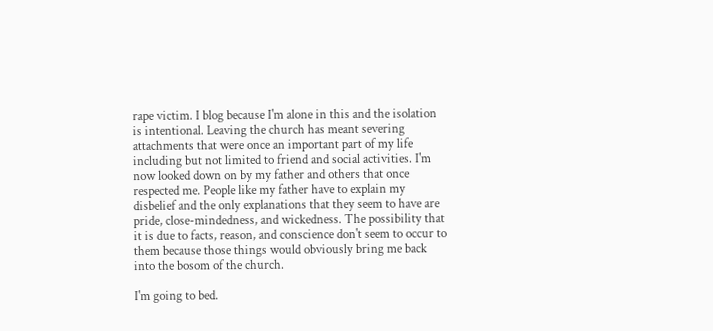rape victim. I blog because I'm alone in this and the isolation is intentional. Leaving the church has meant severing attachments that were once an important part of my life including but not limited to friend and social activities. I'm now looked down on by my father and others that once respected me. People like my father have to explain my disbelief and the only explanations that they seem to have are pride, close-mindedness, and wickedness. The possibility that it is due to facts, reason, and conscience don't seem to occur to them because those things would obviously bring me back into the bosom of the church.

I'm going to bed.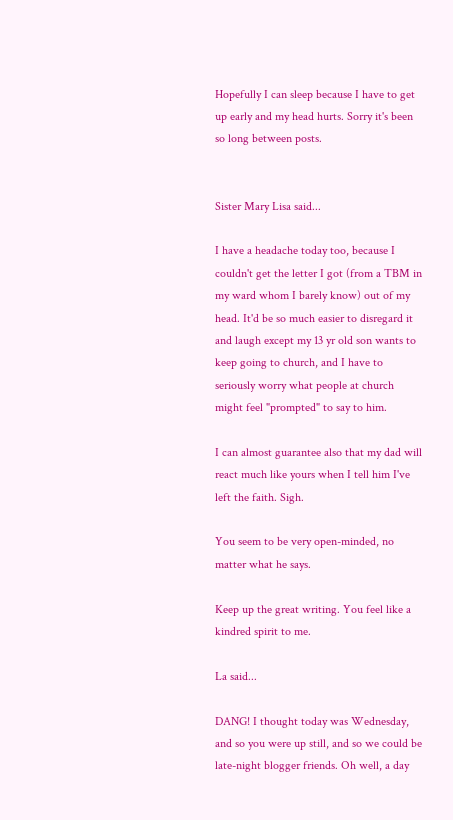Hopefully I can sleep because I have to get up early and my head hurts. Sorry it's been so long between posts.


Sister Mary Lisa said...

I have a headache today too, because I couldn't get the letter I got (from a TBM in my ward whom I barely know) out of my head. It'd be so much easier to disregard it and laugh except my 13 yr old son wants to keep going to church, and I have to seriously worry what people at church might feel "prompted" to say to him.

I can almost guarantee also that my dad will react much like yours when I tell him I've left the faith. Sigh.

You seem to be very open-minded, no matter what he says.

Keep up the great writing. You feel like a kindred spirit to me.

La said...

DANG! I thought today was Wednesday, and so you were up still, and so we could be late-night blogger friends. Oh well, a day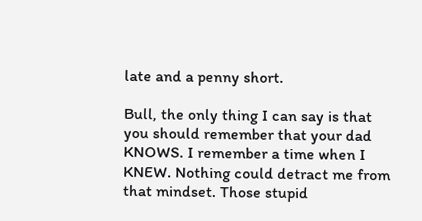late and a penny short.

Bull, the only thing I can say is that you should remember that your dad KNOWS. I remember a time when I KNEW. Nothing could detract me from that mindset. Those stupid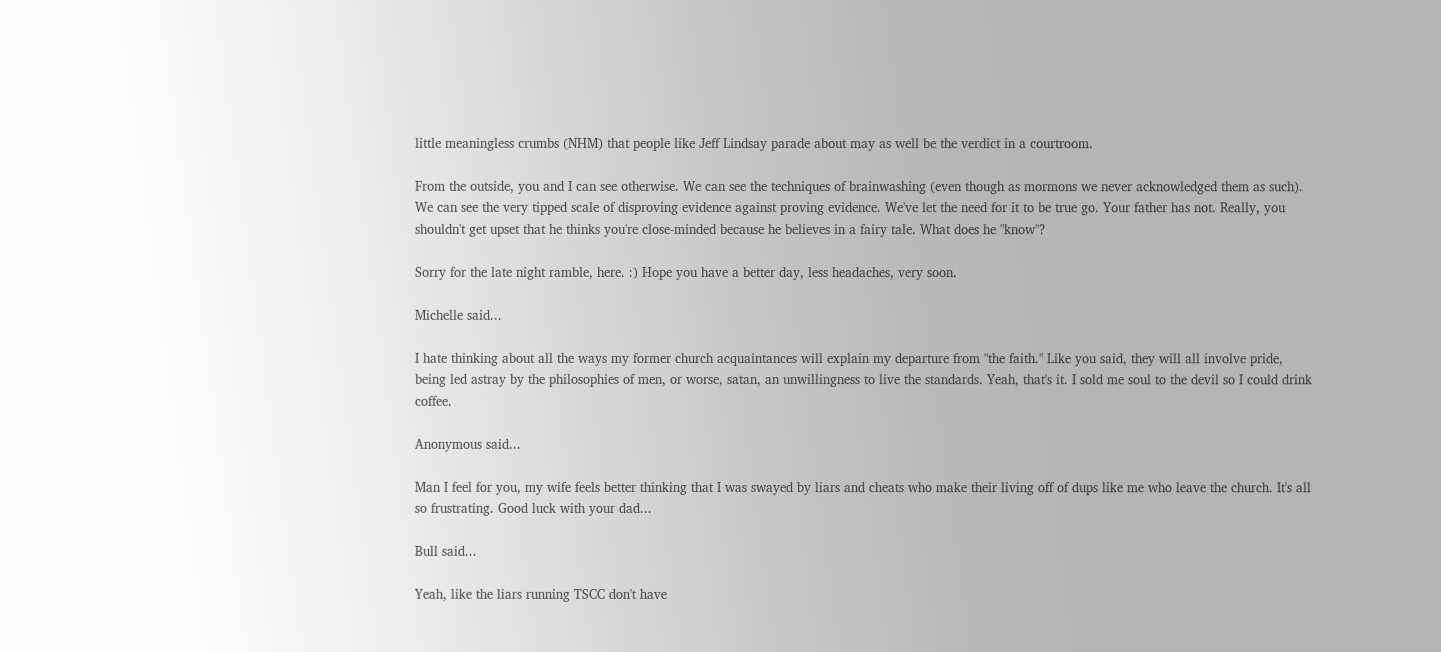little meaningless crumbs (NHM) that people like Jeff Lindsay parade about may as well be the verdict in a courtroom.

From the outside, you and I can see otherwise. We can see the techniques of brainwashing (even though as mormons we never acknowledged them as such). We can see the very tipped scale of disproving evidence against proving evidence. We've let the need for it to be true go. Your father has not. Really, you shouldn't get upset that he thinks you're close-minded because he believes in a fairy tale. What does he "know"?

Sorry for the late night ramble, here. :) Hope you have a better day, less headaches, very soon.

Michelle said...

I hate thinking about all the ways my former church acquaintances will explain my departure from "the faith." Like you said, they will all involve pride, being led astray by the philosophies of men, or worse, satan, an unwillingness to live the standards. Yeah, that's it. I sold me soul to the devil so I could drink coffee.

Anonymous said...

Man I feel for you, my wife feels better thinking that I was swayed by liars and cheats who make their living off of dups like me who leave the church. It's all so frustrating. Good luck with your dad...

Bull said...

Yeah, like the liars running TSCC don't have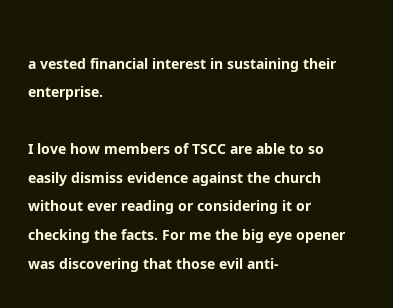a vested financial interest in sustaining their enterprise.

I love how members of TSCC are able to so easily dismiss evidence against the church without ever reading or considering it or checking the facts. For me the big eye opener was discovering that those evil anti-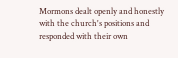Mormons dealt openly and honestly with the church's positions and responded with their own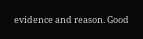evidence and reason. Good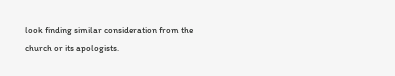look finding similar consideration from the church or its apologists.